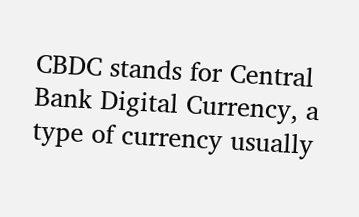CBDC stands for Central Bank Digital Currency, a type of currency usually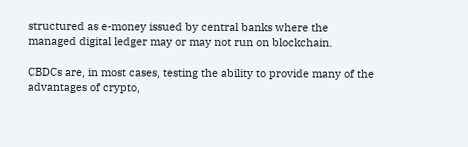structured as e-money issued by central banks where the managed digital ledger may or may not run on blockchain.

CBDCs are, in most cases, testing the ability to provide many of the advantages of crypto,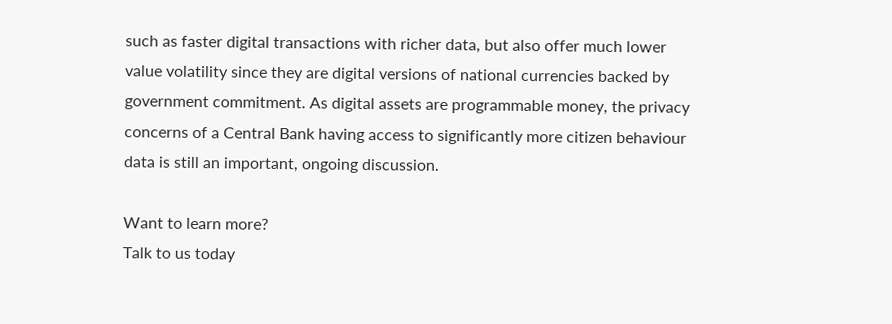such as faster digital transactions with richer data, but also offer much lower value volatility since they are digital versions of national currencies backed by government commitment. As digital assets are programmable money, the privacy concerns of a Central Bank having access to significantly more citizen behaviour data is still an important, ongoing discussion.

Want to learn more?
Talk to us today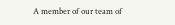A member of our team of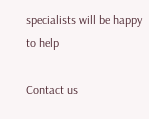specialists will be happy to help

Contact us